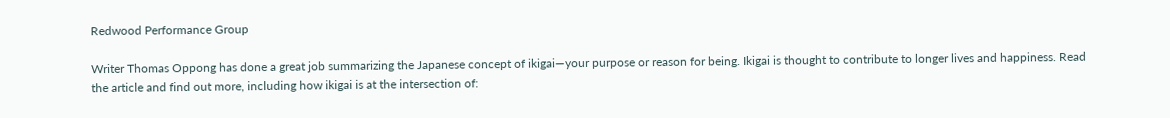Redwood Performance Group

Writer Thomas Oppong has done a great job summarizing the Japanese concept of ikigai—your purpose or reason for being. Ikigai is thought to contribute to longer lives and happiness. Read the article and find out more, including how ikigai is at the intersection of: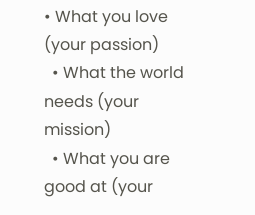• What you love (your passion)
  • What the world needs (your mission)
  • What you are good at (your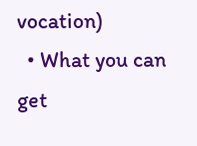vocation)
  • What you can get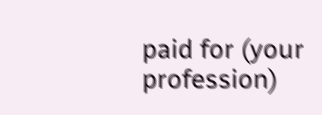paid for (your profession)